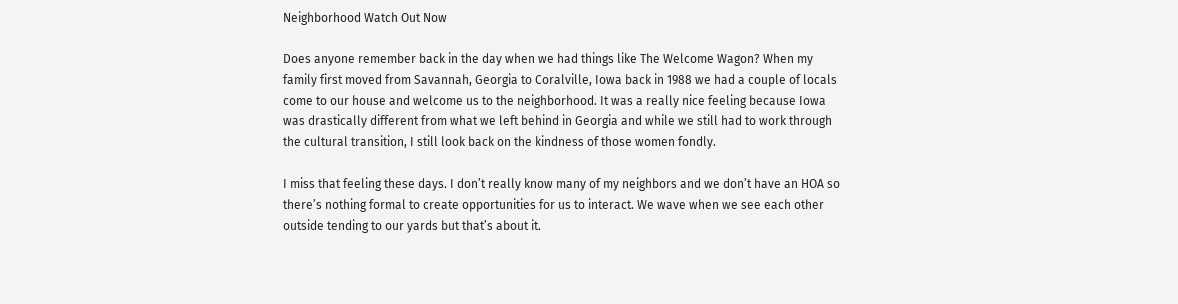Neighborhood Watch Out Now

Does anyone remember back in the day when we had things like The Welcome Wagon? When my family first moved from Savannah, Georgia to Coralville, Iowa back in 1988 we had a couple of locals come to our house and welcome us to the neighborhood. It was a really nice feeling because Iowa was drastically different from what we left behind in Georgia and while we still had to work through the cultural transition, I still look back on the kindness of those women fondly.

I miss that feeling these days. I don’t really know many of my neighbors and we don’t have an HOA so there’s nothing formal to create opportunities for us to interact. We wave when we see each other outside tending to our yards but that’s about it.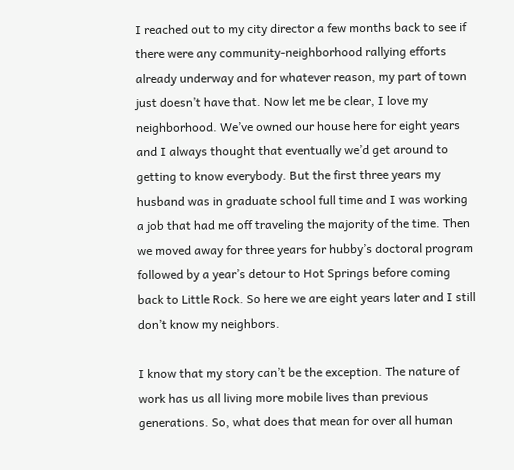I reached out to my city director a few months back to see if there were any community-neighborhood rallying efforts already underway and for whatever reason, my part of town just doesn’t have that. Now let me be clear, I love my neighborhood. We’ve owned our house here for eight years and I always thought that eventually we’d get around to getting to know everybody. But the first three years my husband was in graduate school full time and I was working a job that had me off traveling the majority of the time. Then we moved away for three years for hubby’s doctoral program followed by a year’s detour to Hot Springs before coming back to Little Rock. So here we are eight years later and I still don’t know my neighbors.

I know that my story can’t be the exception. The nature of work has us all living more mobile lives than previous generations. So, what does that mean for over all human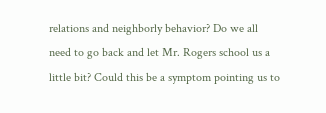relations and neighborly behavior? Do we all need to go back and let Mr. Rogers school us a little bit? Could this be a symptom pointing us to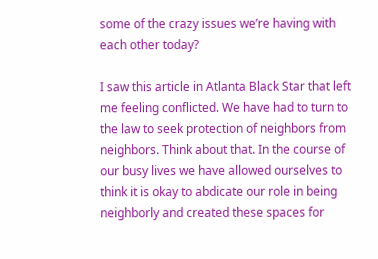some of the crazy issues we’re having with each other today?

I saw this article in Atlanta Black Star that left me feeling conflicted. We have had to turn to the law to seek protection of neighbors from neighbors. Think about that. In the course of our busy lives we have allowed ourselves to think it is okay to abdicate our role in being neighborly and created these spaces for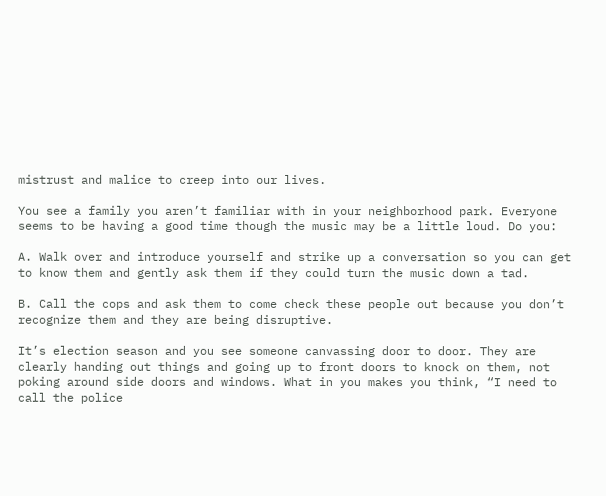mistrust and malice to creep into our lives.

You see a family you aren’t familiar with in your neighborhood park. Everyone seems to be having a good time though the music may be a little loud. Do you:

A. Walk over and introduce yourself and strike up a conversation so you can get to know them and gently ask them if they could turn the music down a tad.

B. Call the cops and ask them to come check these people out because you don’t recognize them and they are being disruptive.

It’s election season and you see someone canvassing door to door. They are clearly handing out things and going up to front doors to knock on them, not poking around side doors and windows. What in you makes you think, “I need to call the police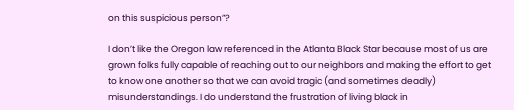on this suspicious person”?

I don’t like the Oregon law referenced in the Atlanta Black Star because most of us are grown folks fully capable of reaching out to our neighbors and making the effort to get to know one another so that we can avoid tragic (and sometimes deadly) misunderstandings. I do understand the frustration of living black in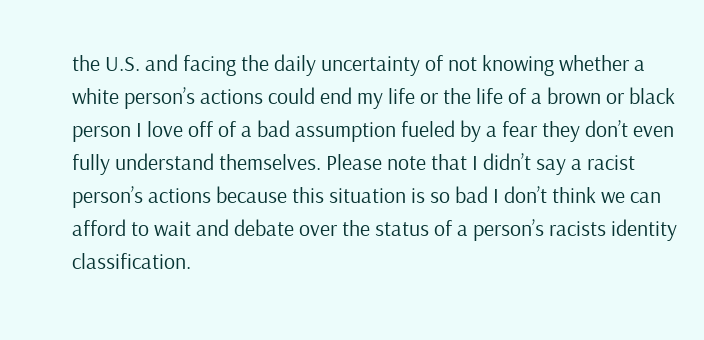the U.S. and facing the daily uncertainty of not knowing whether a white person’s actions could end my life or the life of a brown or black person I love off of a bad assumption fueled by a fear they don’t even fully understand themselves. Please note that I didn’t say a racist person’s actions because this situation is so bad I don’t think we can afford to wait and debate over the status of a person’s racists identity classification.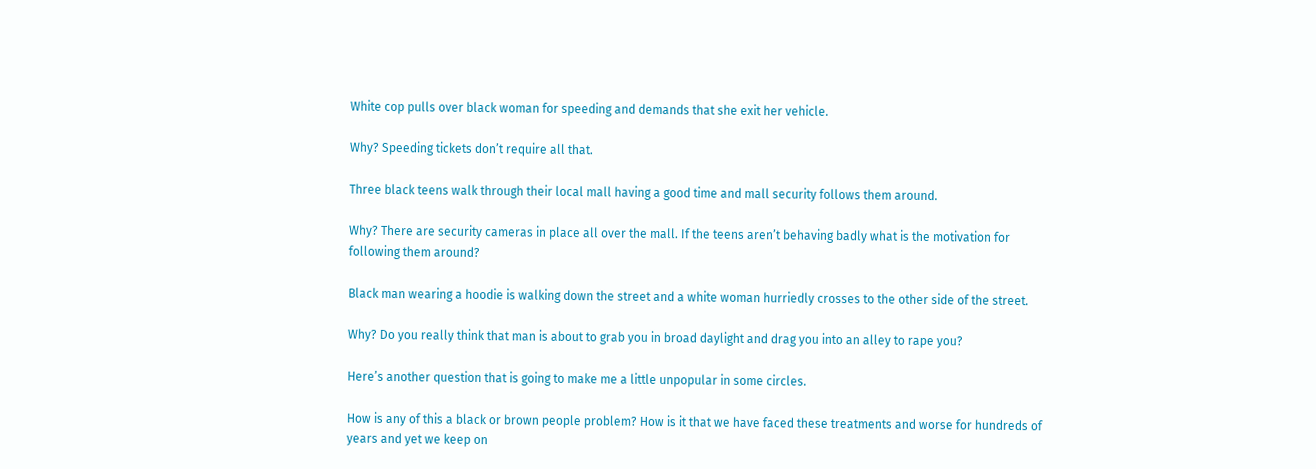White cop pulls over black woman for speeding and demands that she exit her vehicle.

Why? Speeding tickets don’t require all that.

Three black teens walk through their local mall having a good time and mall security follows them around.

Why? There are security cameras in place all over the mall. If the teens aren’t behaving badly what is the motivation for following them around?

Black man wearing a hoodie is walking down the street and a white woman hurriedly crosses to the other side of the street.

Why? Do you really think that man is about to grab you in broad daylight and drag you into an alley to rape you?

Here’s another question that is going to make me a little unpopular in some circles.

How is any of this a black or brown people problem? How is it that we have faced these treatments and worse for hundreds of years and yet we keep on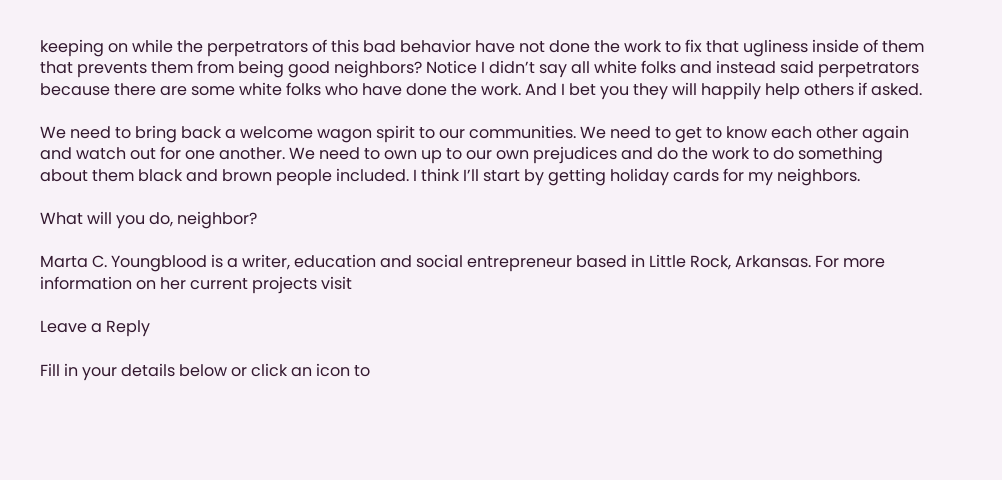keeping on while the perpetrators of this bad behavior have not done the work to fix that ugliness inside of them that prevents them from being good neighbors? Notice I didn’t say all white folks and instead said perpetrators because there are some white folks who have done the work. And I bet you they will happily help others if asked.

We need to bring back a welcome wagon spirit to our communities. We need to get to know each other again and watch out for one another. We need to own up to our own prejudices and do the work to do something about them black and brown people included. I think I’ll start by getting holiday cards for my neighbors.

What will you do, neighbor?

Marta C. Youngblood is a writer, education and social entrepreneur based in Little Rock, Arkansas. For more information on her current projects visit

Leave a Reply

Fill in your details below or click an icon to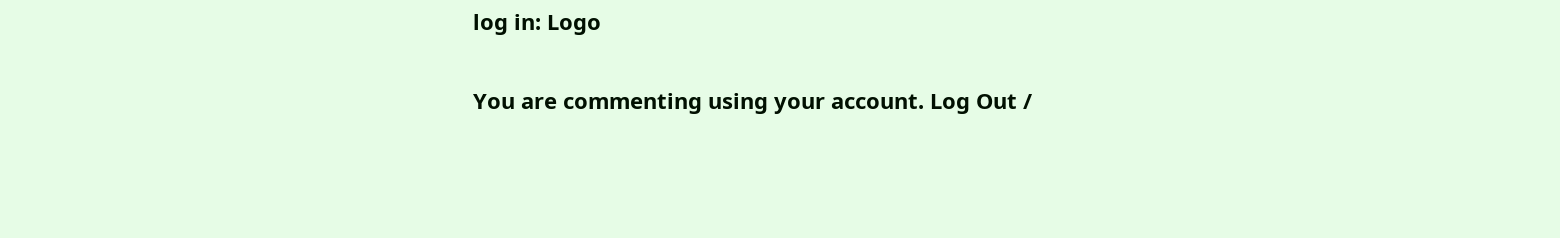log in: Logo

You are commenting using your account. Log Out /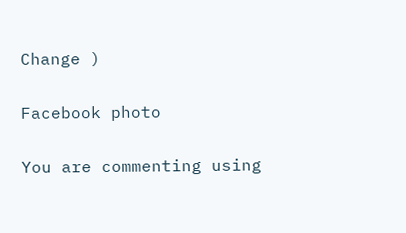Change )

Facebook photo

You are commenting using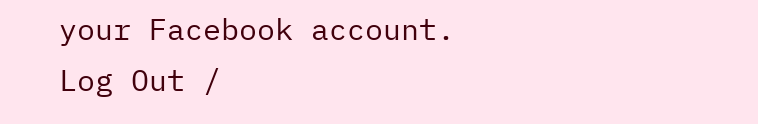your Facebook account. Log Out /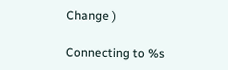Change )

Connecting to %s